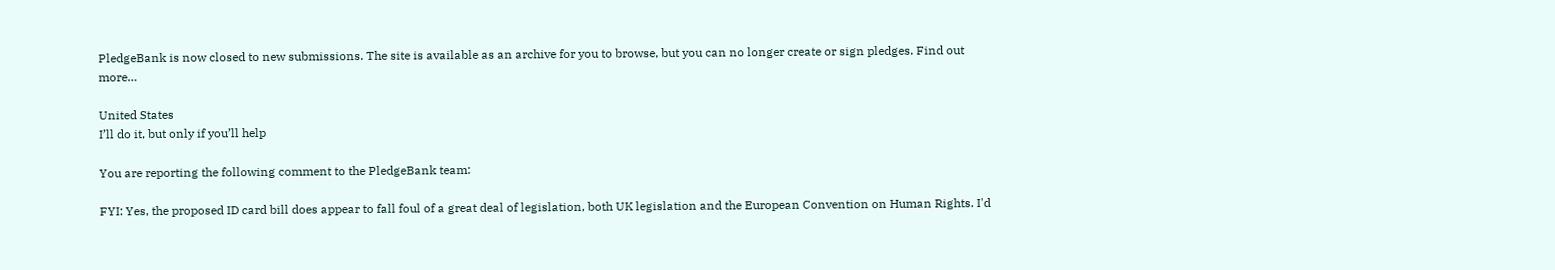PledgeBank is now closed to new submissions. The site is available as an archive for you to browse, but you can no longer create or sign pledges. Find out more…

United States
I’ll do it, but only if you’ll help

You are reporting the following comment to the PledgeBank team:

FYI: Yes, the proposed ID card bill does appear to fall foul of a great deal of legislation, both UK legislation and the European Convention on Human Rights. I'd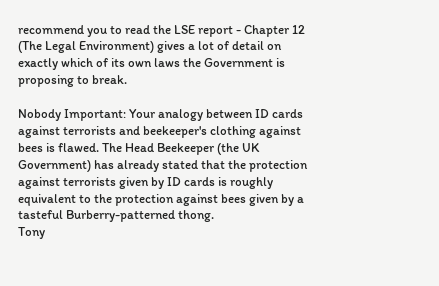recommend you to read the LSE report - Chapter 12 (The Legal Environment) gives a lot of detail on exactly which of its own laws the Government is proposing to break.

Nobody Important: Your analogy between ID cards against terrorists and beekeeper's clothing against bees is flawed. The Head Beekeeper (the UK Government) has already stated that the protection against terrorists given by ID cards is roughly equivalent to the protection against bees given by a tasteful Burberry-patterned thong.
Tony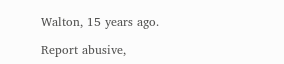Walton, 15 years ago.

Report abusive,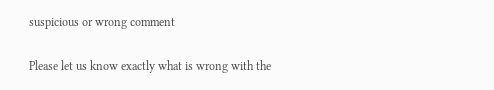suspicious or wrong comment

Please let us know exactly what is wrong with the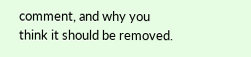comment, and why you think it should be removed.